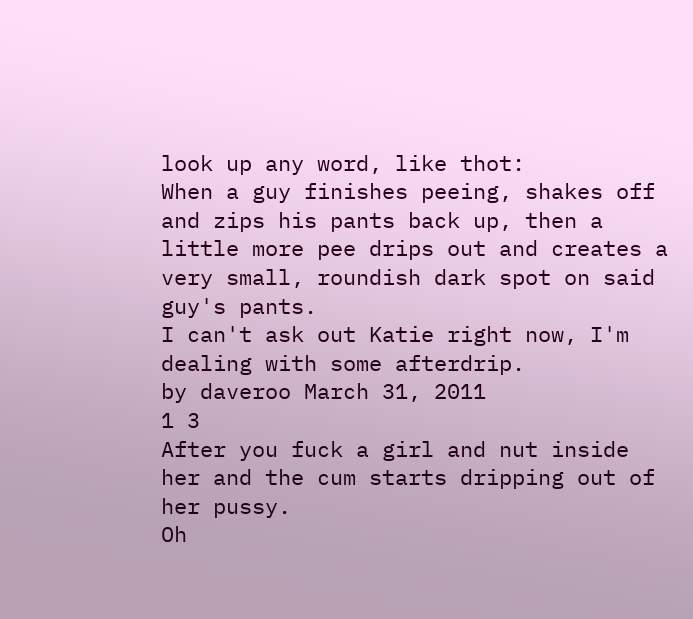look up any word, like thot:
When a guy finishes peeing, shakes off and zips his pants back up, then a little more pee drips out and creates a very small, roundish dark spot on said guy's pants.
I can't ask out Katie right now, I'm dealing with some afterdrip.
by daveroo March 31, 2011
1 3
After you fuck a girl and nut inside her and the cum starts dripping out of her pussy.
Oh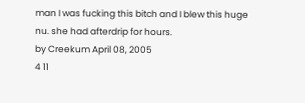man I was fucking this bitch and I blew this huge nu. she had afterdrip for hours.
by Creekum April 08, 2005
4 11